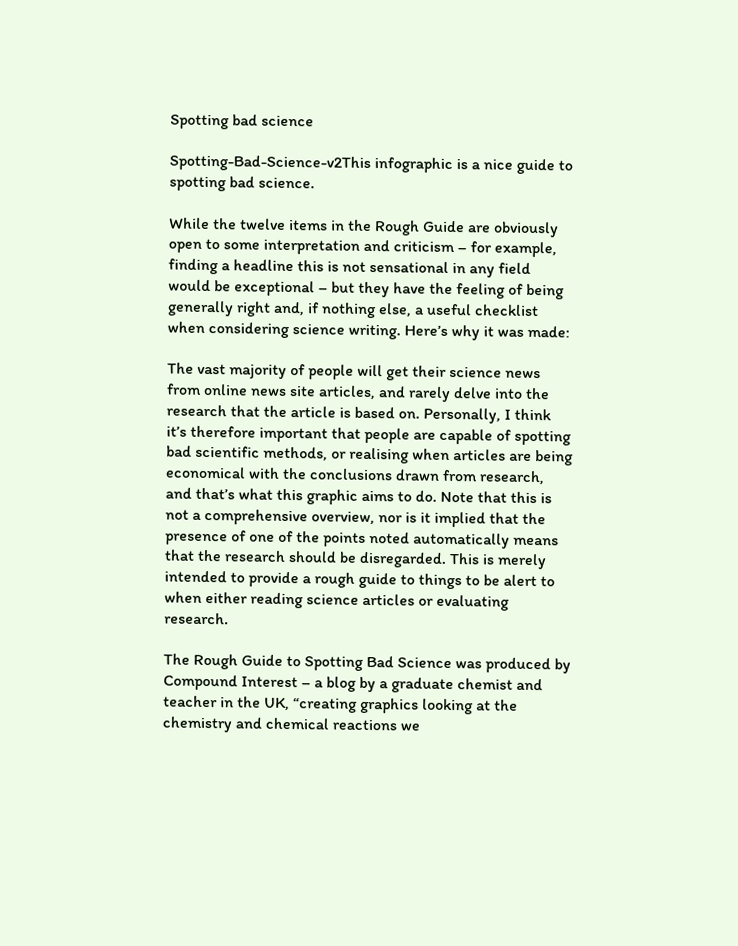Spotting bad science

Spotting-Bad-Science-v2This infographic is a nice guide to spotting bad science.

While the twelve items in the Rough Guide are obviously open to some interpretation and criticism – for example, finding a headline this is not sensational in any field would be exceptional – but they have the feeling of being generally right and, if nothing else, a useful checklist when considering science writing. Here’s why it was made:

The vast majority of people will get their science news from online news site articles, and rarely delve into the research that the article is based on. Personally, I think it’s therefore important that people are capable of spotting bad scientific methods, or realising when articles are being economical with the conclusions drawn from research, and that’s what this graphic aims to do. Note that this is not a comprehensive overview, nor is it implied that the presence of one of the points noted automatically means that the research should be disregarded. This is merely intended to provide a rough guide to things to be alert to when either reading science articles or evaluating research.

The Rough Guide to Spotting Bad Science was produced by Compound Interest – a blog by a graduate chemist and teacher in the UK, “creating graphics looking at the chemistry and chemical reactions we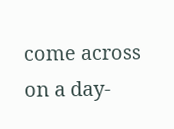come across on a day-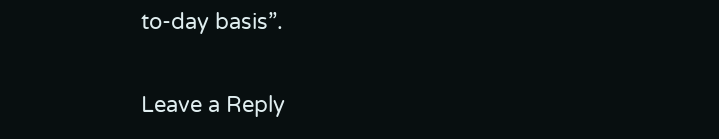to-day basis”.

Leave a Reply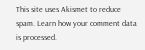This site uses Akismet to reduce spam. Learn how your comment data is processed.